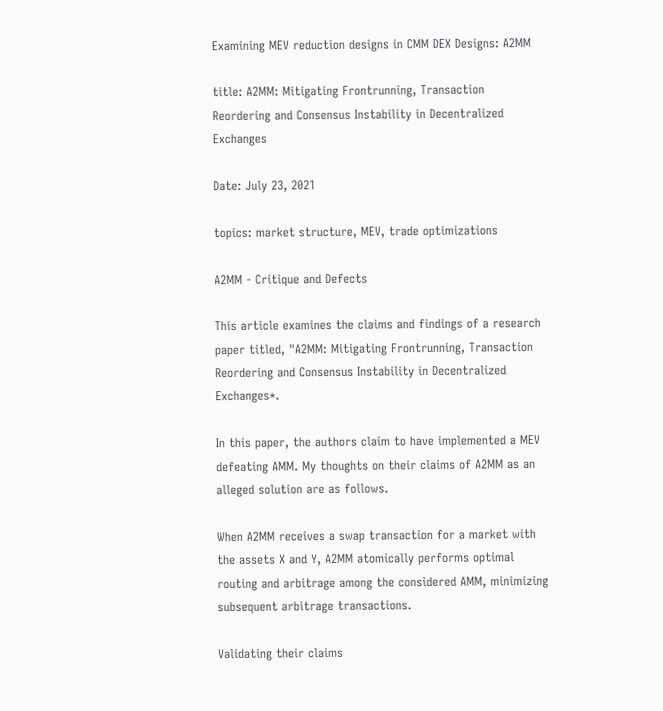Examining MEV reduction designs in CMM DEX Designs: A2MM

title: A2MM: Mitigating Frontrunning, Transaction Reordering and Consensus Instability in Decentralized Exchanges

Date: July 23, 2021

topics: market structure, MEV, trade optimizations

A2MM - Critique and Defects

This article examines the claims and findings of a research paper titled, "A2MM: Mitigating Frontrunning, Transaction Reordering and Consensus Instability in Decentralized Exchanges*.

In this paper, the authors claim to have implemented a MEV defeating AMM. My thoughts on their claims of A2MM as an alleged solution are as follows.

When A2MM receives a swap transaction for a market with the assets X and Y, A2MM atomically performs optimal routing and arbitrage among the considered AMM, minimizing subsequent arbitrage transactions.

Validating their claims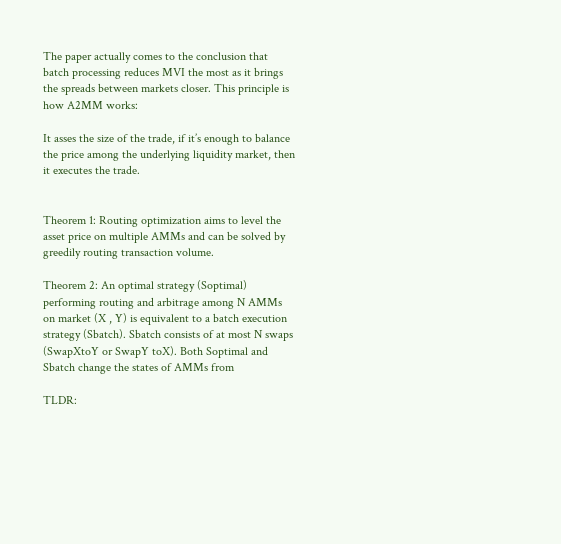The paper actually comes to the conclusion that batch processing reduces MVI the most as it brings the spreads between markets closer. This principle is how A2MM works:

It asses the size of the trade, if it’s enough to balance the price among the underlying liquidity market, then it executes the trade.


Theorem 1: Routing optimization aims to level the asset price on multiple AMMs and can be solved by greedily routing transaction volume.

Theorem 2: An optimal strategy (Soptimal) performing routing and arbitrage among N AMMs on market (X , Y) is equivalent to a batch execution strategy (Sbatch). Sbatch consists of at most N swaps (SwapXtoY or SwapY toX). Both Soptimal and Sbatch change the states of AMMs from

TLDR: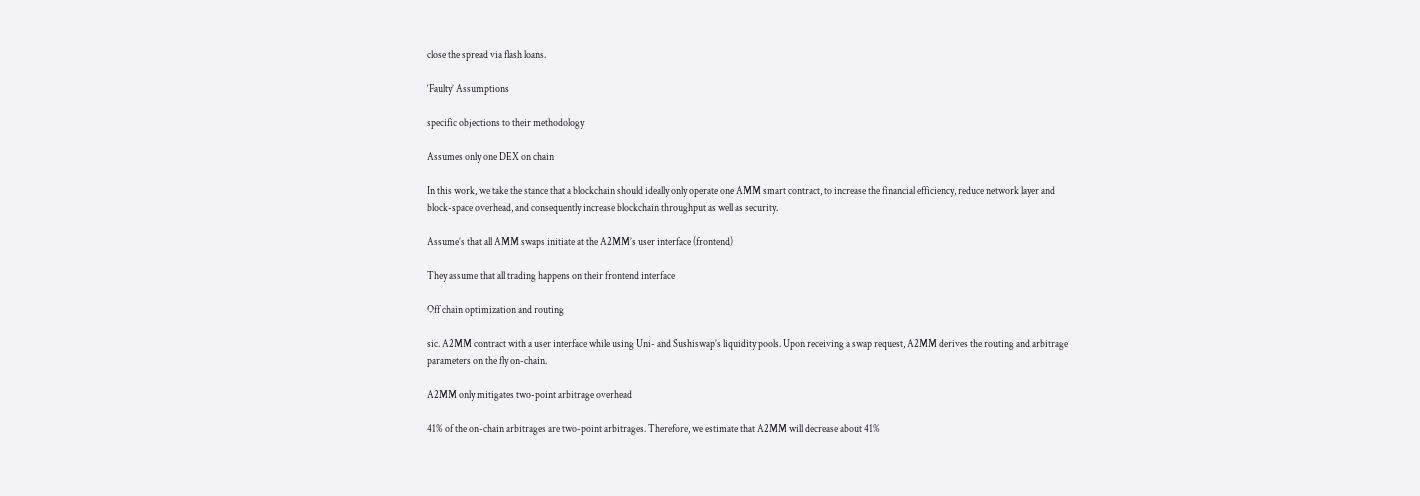close the spread via flash loans.

‘Faulty’ Assumptions

specific objections to their methodology

Assumes only one DEX on chain

In this work, we take the stance that a blockchain should ideally only operate one AMM smart contract, to increase the financial efficiency, reduce network layer and block-space overhead, and consequently increase blockchain throughput as well as security.

Assume’s that all AMM swaps initiate at the A2MM’s user interface (frontend)

They assume that all trading happens on their frontend interface

Off chain optimization and routing

sic. A2MM contract with a user interface while using Uni- and Sushiswap’s liquidity pools. Upon receiving a swap request, A2MM derives the routing and arbitrage parameters on the fly on-chain.

A2MM only mitigates two-point arbitrage overhead

41% of the on-chain arbitrages are two-point arbitrages. Therefore, we estimate that A2MM will decrease about 41%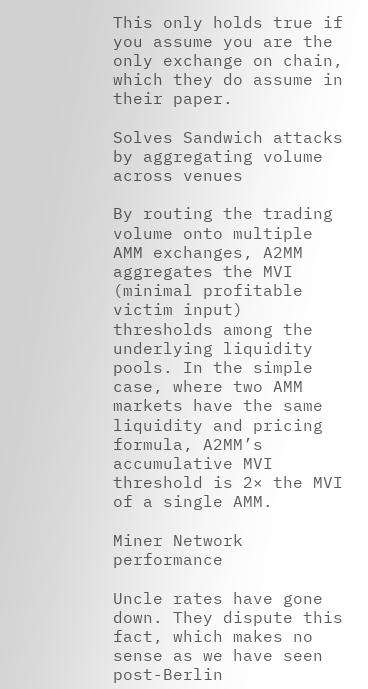This only holds true if you assume you are the only exchange on chain, which they do assume in their paper.

Solves Sandwich attacks by aggregating volume across venues

By routing the trading volume onto multiple AMM exchanges, A2MM aggregates the MVI (minimal profitable victim input) thresholds among the underlying liquidity pools. In the simple case, where two AMM markets have the same liquidity and pricing formula, A2MM’s accumulative MVI threshold is 2× the MVI of a single AMM.

Miner Network performance

Uncle rates have gone down. They dispute this fact, which makes no sense as we have seen post-Berlin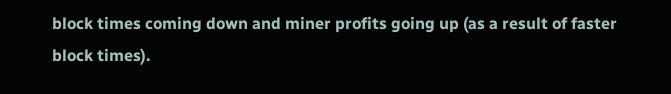block times coming down and miner profits going up (as a result of faster block times).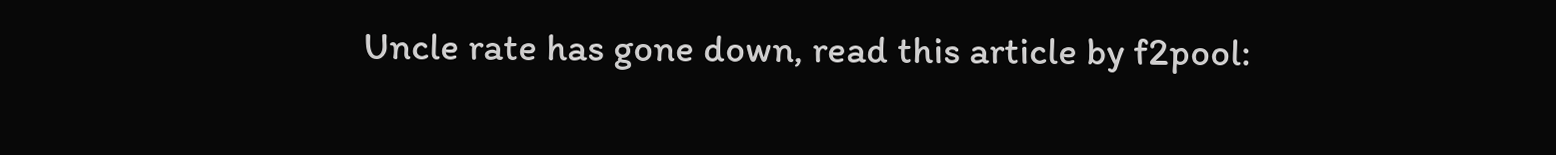Uncle rate has gone down, read this article by f2pool: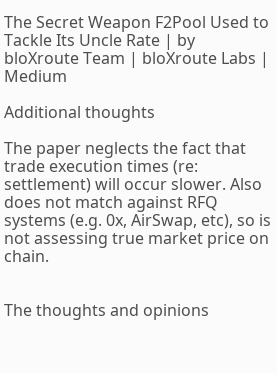The Secret Weapon F2Pool Used to Tackle Its Uncle Rate | by bloXroute Team | bloXroute Labs | Medium

Additional thoughts

The paper neglects the fact that trade execution times (re: settlement) will occur slower. Also does not match against RFQ systems (e.g. 0x, AirSwap, etc), so is not assessing true market price on chain.


The thoughts and opinions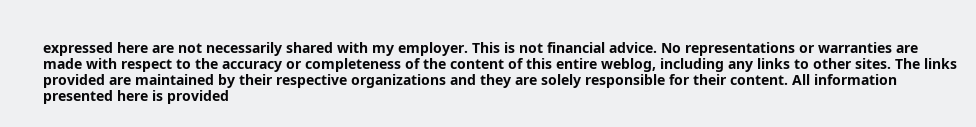expressed here are not necessarily shared with my employer. This is not financial advice. No representations or warranties are made with respect to the accuracy or completeness of the content of this entire weblog, including any links to other sites. The links provided are maintained by their respective organizations and they are solely responsible for their content. All information presented here is provided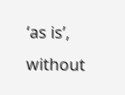‘as is’, without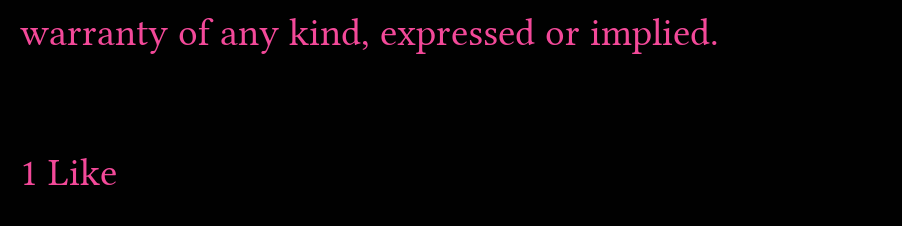warranty of any kind, expressed or implied.

1 Like